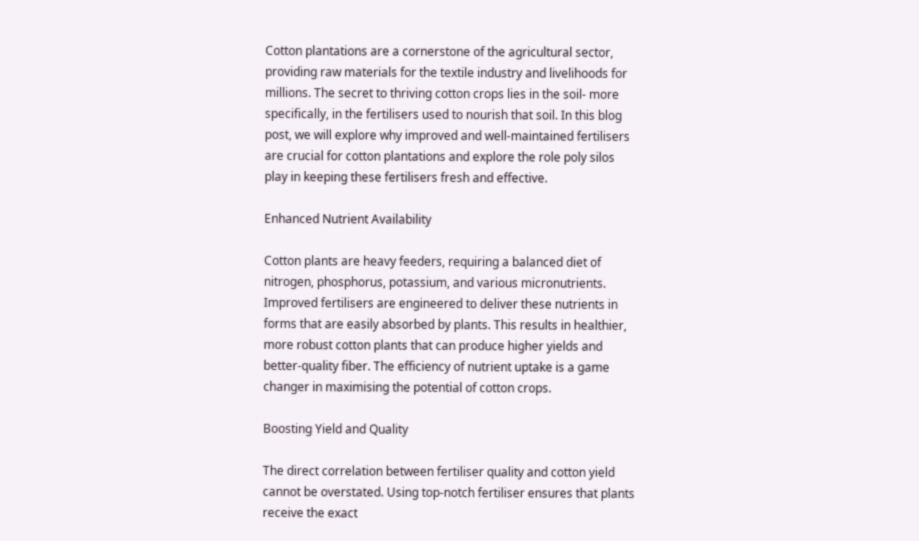Cotton plantations are a cornerstone of the agricultural sector, providing raw materials for the textile industry and livelihoods for millions. The secret to thriving cotton crops lies in the soil- more specifically, in the fertilisers used to nourish that soil. In this blog post, we will explore why improved and well-maintained fertilisers are crucial for cotton plantations and explore the role poly silos play in keeping these fertilisers fresh and effective.

Enhanced Nutrient Availability

Cotton plants are heavy feeders, requiring a balanced diet of nitrogen, phosphorus, potassium, and various micronutrients. Improved fertilisers are engineered to deliver these nutrients in forms that are easily absorbed by plants. This results in healthier, more robust cotton plants that can produce higher yields and better-quality fiber. The efficiency of nutrient uptake is a game changer in maximising the potential of cotton crops.

Boosting Yield and Quality

The direct correlation between fertiliser quality and cotton yield cannot be overstated. Using top-notch fertiliser ensures that plants receive the exact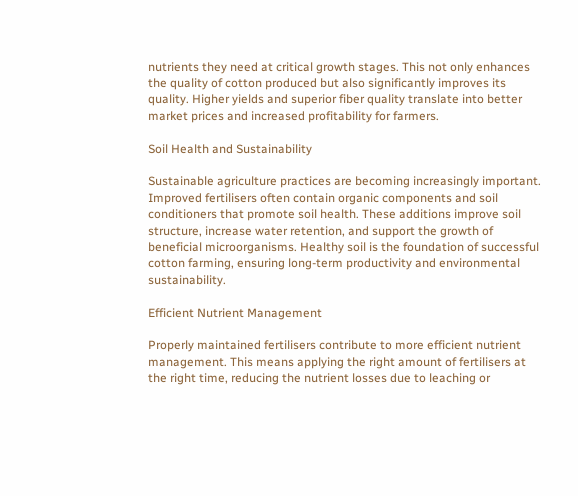nutrients they need at critical growth stages. This not only enhances the quality of cotton produced but also significantly improves its quality. Higher yields and superior fiber quality translate into better market prices and increased profitability for farmers.

Soil Health and Sustainability

Sustainable agriculture practices are becoming increasingly important. Improved fertilisers often contain organic components and soil conditioners that promote soil health. These additions improve soil structure, increase water retention, and support the growth of beneficial microorganisms. Healthy soil is the foundation of successful cotton farming, ensuring long-term productivity and environmental sustainability.

Efficient Nutrient Management

Properly maintained fertilisers contribute to more efficient nutrient management. This means applying the right amount of fertilisers at the right time, reducing the nutrient losses due to leaching or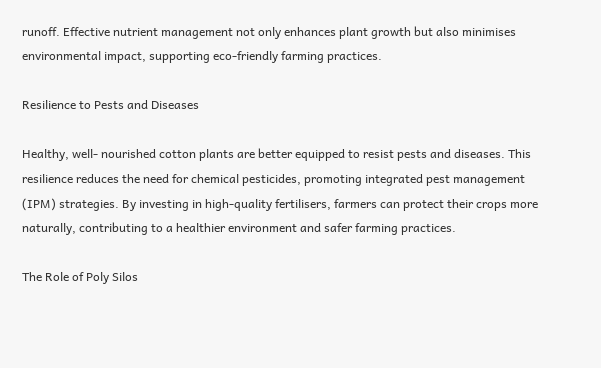runoff. Effective nutrient management not only enhances plant growth but also minimises environmental impact, supporting eco-friendly farming practices.

Resilience to Pests and Diseases

Healthy, well- nourished cotton plants are better equipped to resist pests and diseases. This resilience reduces the need for chemical pesticides, promoting integrated pest management (IPM) strategies. By investing in high-quality fertilisers, farmers can protect their crops more naturally, contributing to a healthier environment and safer farming practices.

The Role of Poly Silos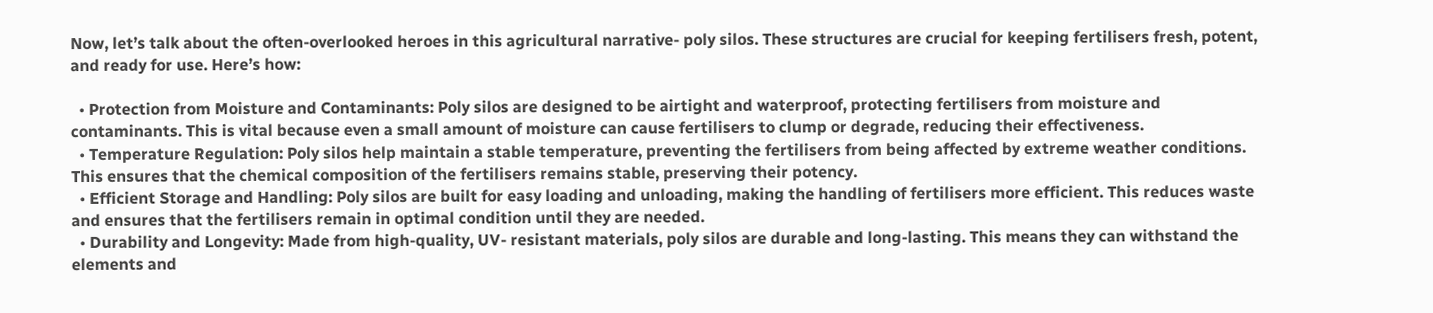Now, let’s talk about the often-overlooked heroes in this agricultural narrative- poly silos. These structures are crucial for keeping fertilisers fresh, potent, and ready for use. Here’s how:

  • Protection from Moisture and Contaminants: Poly silos are designed to be airtight and waterproof, protecting fertilisers from moisture and contaminants. This is vital because even a small amount of moisture can cause fertilisers to clump or degrade, reducing their effectiveness.
  • Temperature Regulation: Poly silos help maintain a stable temperature, preventing the fertilisers from being affected by extreme weather conditions. This ensures that the chemical composition of the fertilisers remains stable, preserving their potency.
  • Efficient Storage and Handling: Poly silos are built for easy loading and unloading, making the handling of fertilisers more efficient. This reduces waste and ensures that the fertilisers remain in optimal condition until they are needed.
  • Durability and Longevity: Made from high-quality, UV- resistant materials, poly silos are durable and long-lasting. This means they can withstand the elements and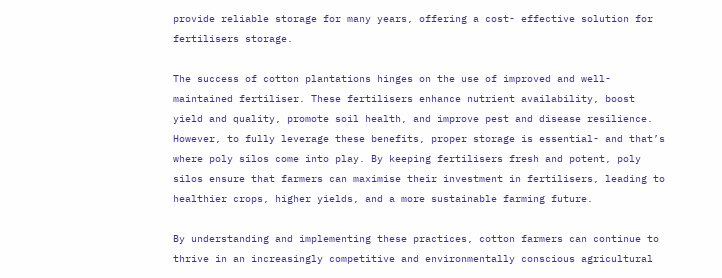provide reliable storage for many years, offering a cost- effective solution for fertilisers storage.

The success of cotton plantations hinges on the use of improved and well- maintained fertiliser. These fertilisers enhance nutrient availability, boost yield and quality, promote soil health, and improve pest and disease resilience. However, to fully leverage these benefits, proper storage is essential- and that’s where poly silos come into play. By keeping fertilisers fresh and potent, poly silos ensure that farmers can maximise their investment in fertilisers, leading to healthier crops, higher yields, and a more sustainable farming future.

By understanding and implementing these practices, cotton farmers can continue to thrive in an increasingly competitive and environmentally conscious agricultural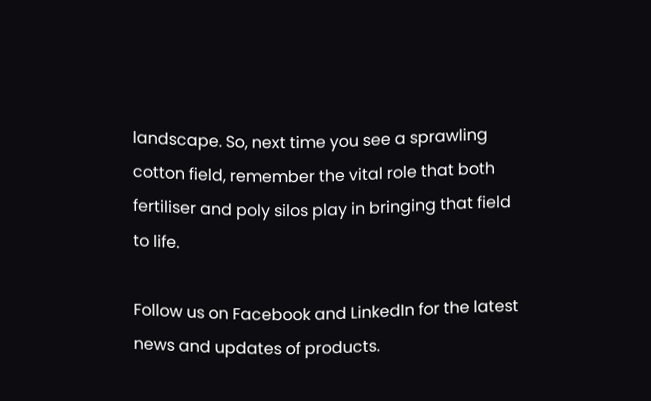landscape. So, next time you see a sprawling cotton field, remember the vital role that both fertiliser and poly silos play in bringing that field to life.

Follow us on Facebook and LinkedIn for the latest news and updates of products.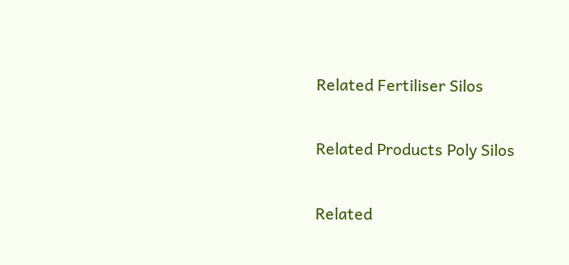Related Fertiliser Silos

Related Products Poly Silos

Related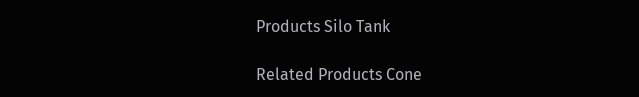Products Silo Tank

Related Products Cone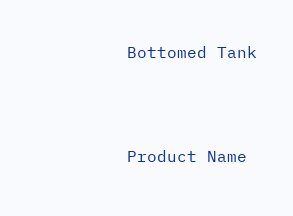Bottomed Tank




Product Name